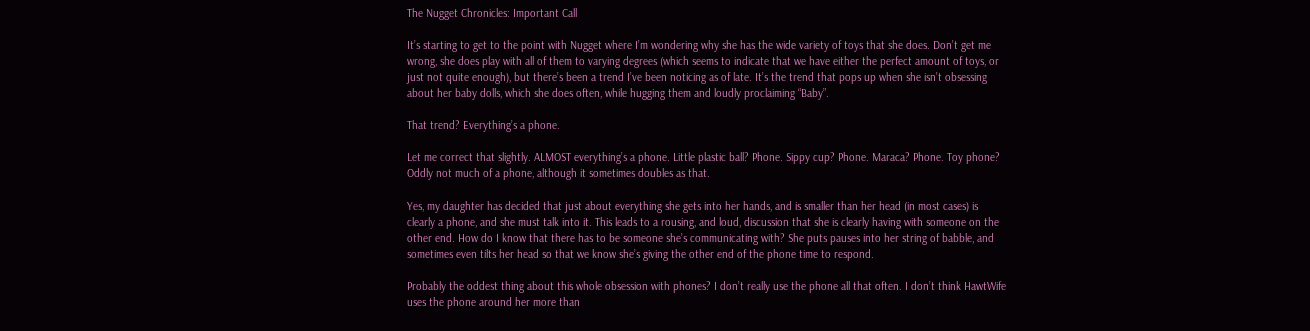The Nugget Chronicles: Important Call

It’s starting to get to the point with Nugget where I’m wondering why she has the wide variety of toys that she does. Don’t get me wrong, she does play with all of them to varying degrees (which seems to indicate that we have either the perfect amount of toys, or just not quite enough), but there’s been a trend I’ve been noticing as of late. It’s the trend that pops up when she isn’t obsessing about her baby dolls, which she does often, while hugging them and loudly proclaiming “Baby”.

That trend? Everything’s a phone.

Let me correct that slightly. ALMOST everything’s a phone. Little plastic ball? Phone. Sippy cup? Phone. Maraca? Phone. Toy phone? Oddly not much of a phone, although it sometimes doubles as that.

Yes, my daughter has decided that just about everything she gets into her hands, and is smaller than her head (in most cases) is clearly a phone, and she must talk into it. This leads to a rousing, and loud, discussion that she is clearly having with someone on the other end. How do I know that there has to be someone she’s communicating with? She puts pauses into her string of babble, and sometimes even tilts her head so that we know she’s giving the other end of the phone time to respond.

Probably the oddest thing about this whole obsession with phones? I don’t really use the phone all that often. I don’t think HawtWife uses the phone around her more than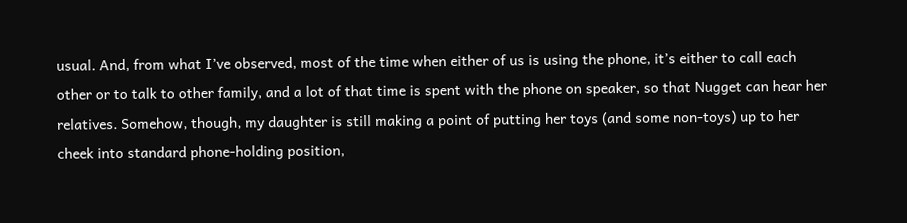usual. And, from what I’ve observed, most of the time when either of us is using the phone, it’s either to call each other or to talk to other family, and a lot of that time is spent with the phone on speaker, so that Nugget can hear her relatives. Somehow, though, my daughter is still making a point of putting her toys (and some non-toys) up to her cheek into standard phone-holding position,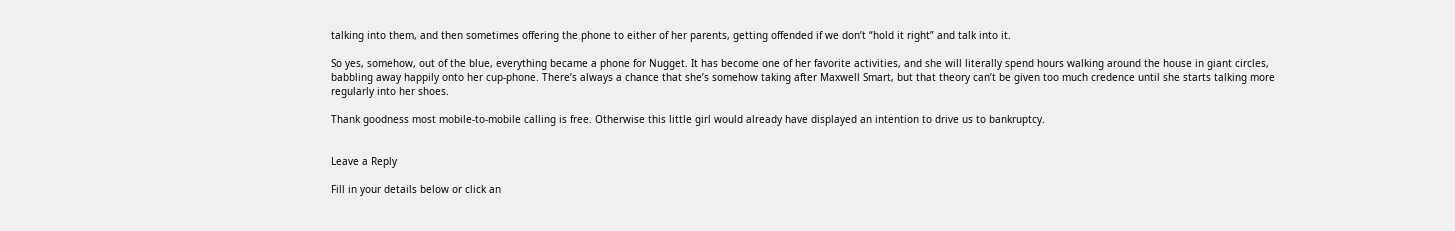talking into them, and then sometimes offering the phone to either of her parents, getting offended if we don’t “hold it right” and talk into it.

So yes, somehow, out of the blue, everything became a phone for Nugget. It has become one of her favorite activities, and she will literally spend hours walking around the house in giant circles, babbling away happily onto her cup-phone. There’s always a chance that she’s somehow taking after Maxwell Smart, but that theory can’t be given too much credence until she starts talking more regularly into her shoes.

Thank goodness most mobile-to-mobile calling is free. Otherwise this little girl would already have displayed an intention to drive us to bankruptcy.


Leave a Reply

Fill in your details below or click an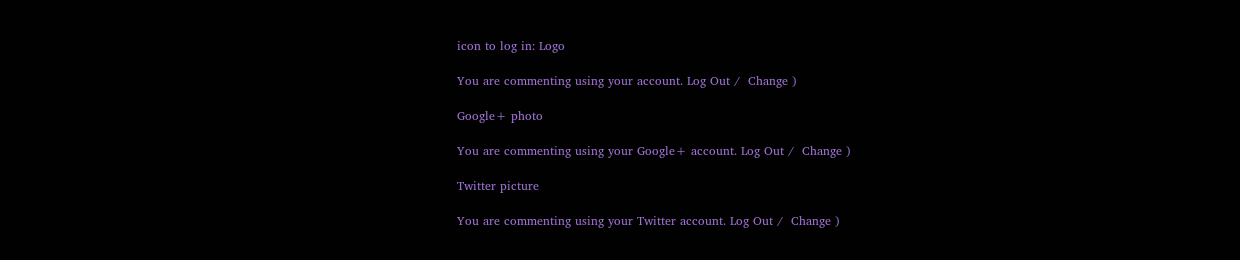icon to log in: Logo

You are commenting using your account. Log Out /  Change )

Google+ photo

You are commenting using your Google+ account. Log Out /  Change )

Twitter picture

You are commenting using your Twitter account. Log Out /  Change )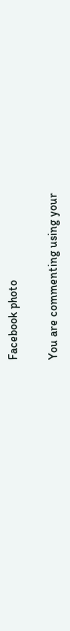Facebook photo

You are commenting using your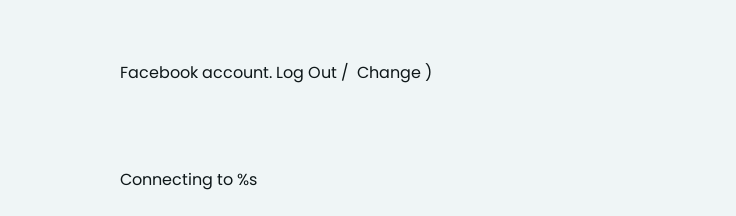Facebook account. Log Out /  Change )


Connecting to %s